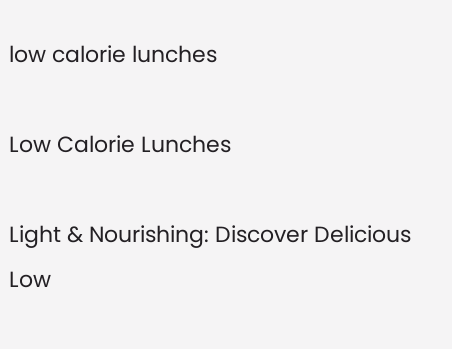low calorie lunches

Low Calorie Lunches

Light & Nourishing: Discover Delicious Low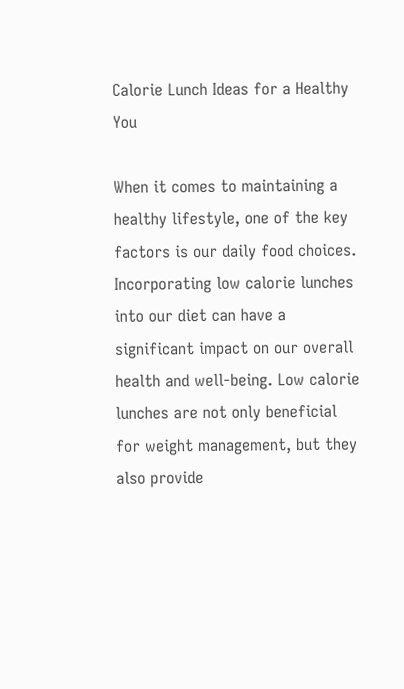Calorie Lunch Ideas for a Healthy You

When it comes to maintaining a healthy lifestyle, one of the key factors is our daily food choices. Incorporating low calorie lunches into our diet can have a significant impact on our overall health and well-being. Low calorie lunches are not only beneficial for weight management, but they also provide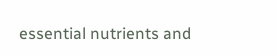essential nutrients and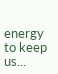energy to keep us...